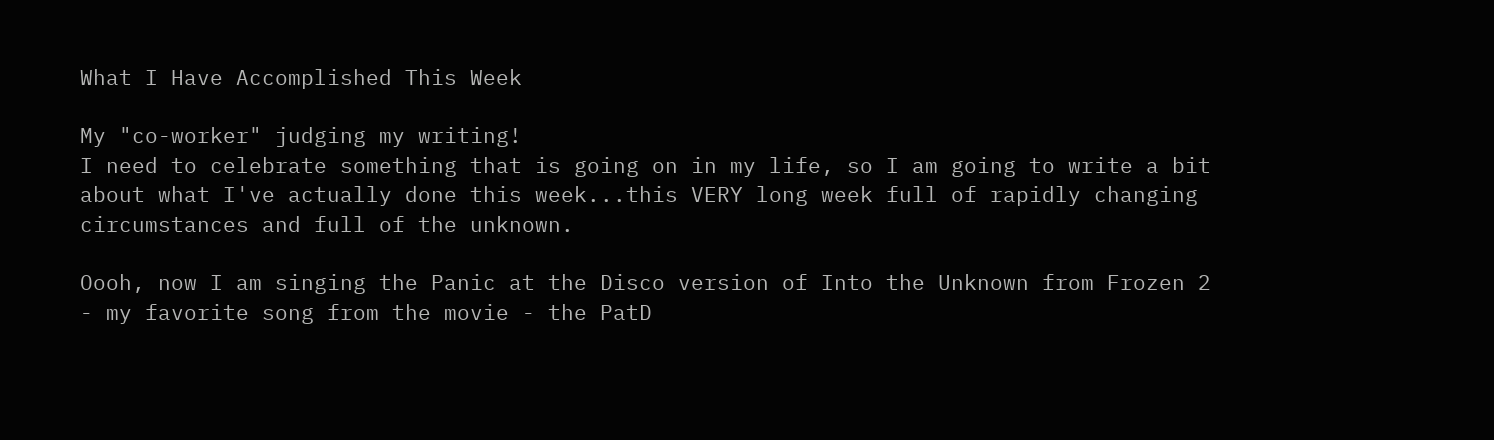What I Have Accomplished This Week

My "co-worker" judging my writing!
I need to celebrate something that is going on in my life, so I am going to write a bit about what I've actually done this week...this VERY long week full of rapidly changing circumstances and full of the unknown.

Oooh, now I am singing the Panic at the Disco version of Into the Unknown from Frozen 2 - my favorite song from the movie - the PatD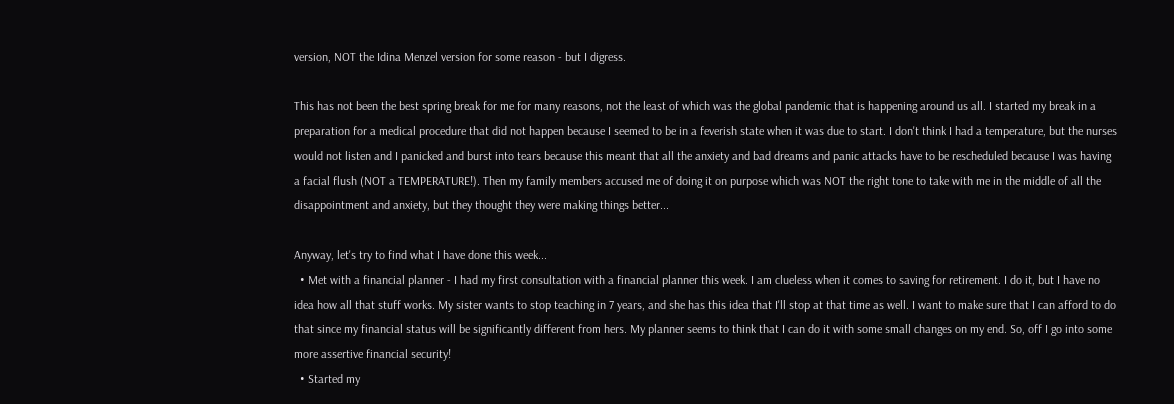version, NOT the Idina Menzel version for some reason - but I digress.

This has not been the best spring break for me for many reasons, not the least of which was the global pandemic that is happening around us all. I started my break in a preparation for a medical procedure that did not happen because I seemed to be in a feverish state when it was due to start. I don't think I had a temperature, but the nurses would not listen and I panicked and burst into tears because this meant that all the anxiety and bad dreams and panic attacks have to be rescheduled because I was having a facial flush (NOT a TEMPERATURE!). Then my family members accused me of doing it on purpose which was NOT the right tone to take with me in the middle of all the disappointment and anxiety, but they thought they were making things better...

Anyway, let's try to find what I have done this week...
  • Met with a financial planner - I had my first consultation with a financial planner this week. I am clueless when it comes to saving for retirement. I do it, but I have no idea how all that stuff works. My sister wants to stop teaching in 7 years, and she has this idea that I'll stop at that time as well. I want to make sure that I can afford to do that since my financial status will be significantly different from hers. My planner seems to think that I can do it with some small changes on my end. So, off I go into some more assertive financial security!
  • Started my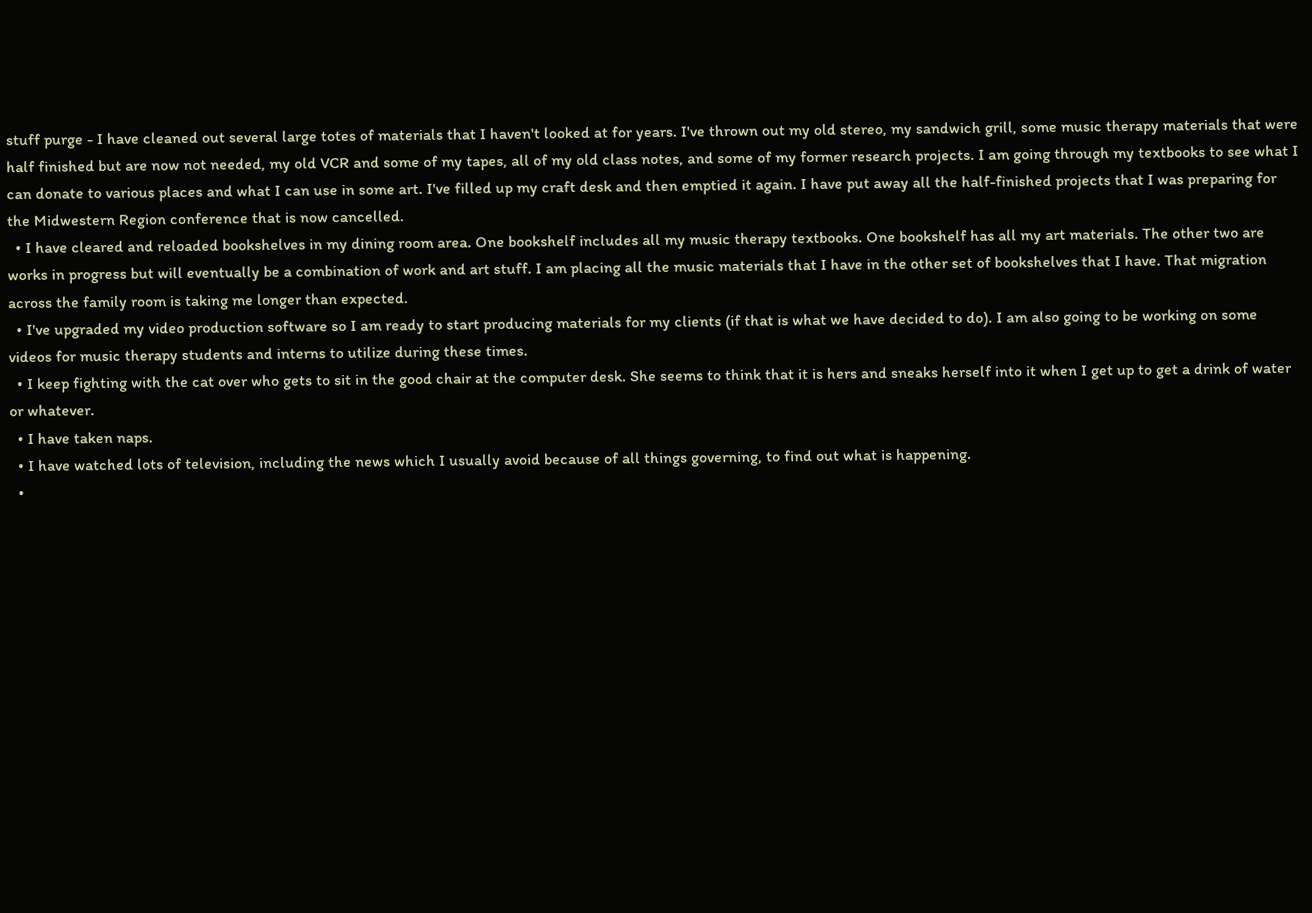stuff purge - I have cleaned out several large totes of materials that I haven't looked at for years. I've thrown out my old stereo, my sandwich grill, some music therapy materials that were half finished but are now not needed, my old VCR and some of my tapes, all of my old class notes, and some of my former research projects. I am going through my textbooks to see what I can donate to various places and what I can use in some art. I've filled up my craft desk and then emptied it again. I have put away all the half-finished projects that I was preparing for the Midwestern Region conference that is now cancelled.
  • I have cleared and reloaded bookshelves in my dining room area. One bookshelf includes all my music therapy textbooks. One bookshelf has all my art materials. The other two are works in progress but will eventually be a combination of work and art stuff. I am placing all the music materials that I have in the other set of bookshelves that I have. That migration across the family room is taking me longer than expected.
  • I've upgraded my video production software so I am ready to start producing materials for my clients (if that is what we have decided to do). I am also going to be working on some videos for music therapy students and interns to utilize during these times.
  • I keep fighting with the cat over who gets to sit in the good chair at the computer desk. She seems to think that it is hers and sneaks herself into it when I get up to get a drink of water or whatever.
  • I have taken naps.
  • I have watched lots of television, including the news which I usually avoid because of all things governing, to find out what is happening.
  •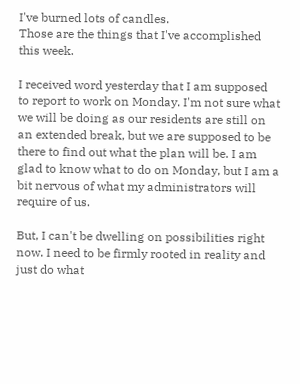I've burned lots of candles.
Those are the things that I've accomplished this week.

I received word yesterday that I am supposed to report to work on Monday. I'm not sure what we will be doing as our residents are still on an extended break, but we are supposed to be there to find out what the plan will be. I am glad to know what to do on Monday, but I am a bit nervous of what my administrators will require of us.

But, I can't be dwelling on possibilities right now. I need to be firmly rooted in reality and just do what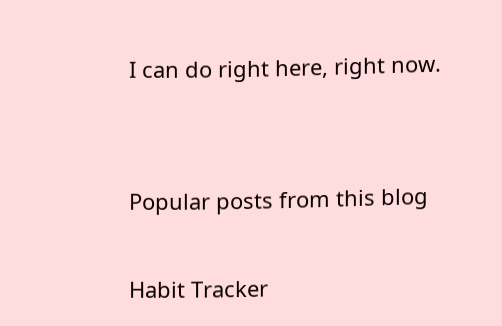I can do right here, right now.


Popular posts from this blog

Habit Tracker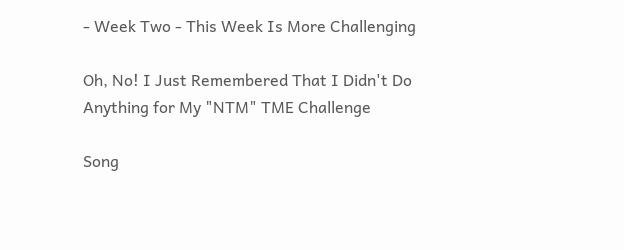- Week Two - This Week Is More Challenging

Oh, No! I Just Remembered That I Didn't Do Anything for My "NTM" TME Challenge

Song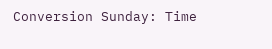Conversion Sunday: Time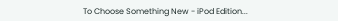To Choose Something New - iPod Edition...